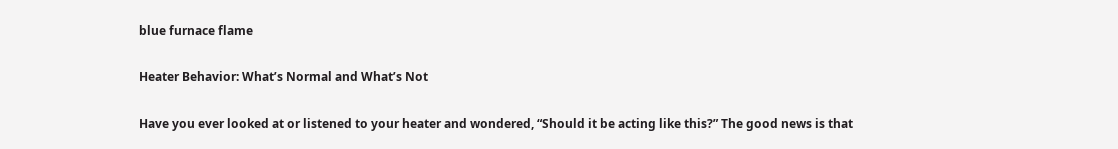blue furnace flame

Heater Behavior: What’s Normal and What’s Not

Have you ever looked at or listened to your heater and wondered, “Should it be acting like this?” The good news is that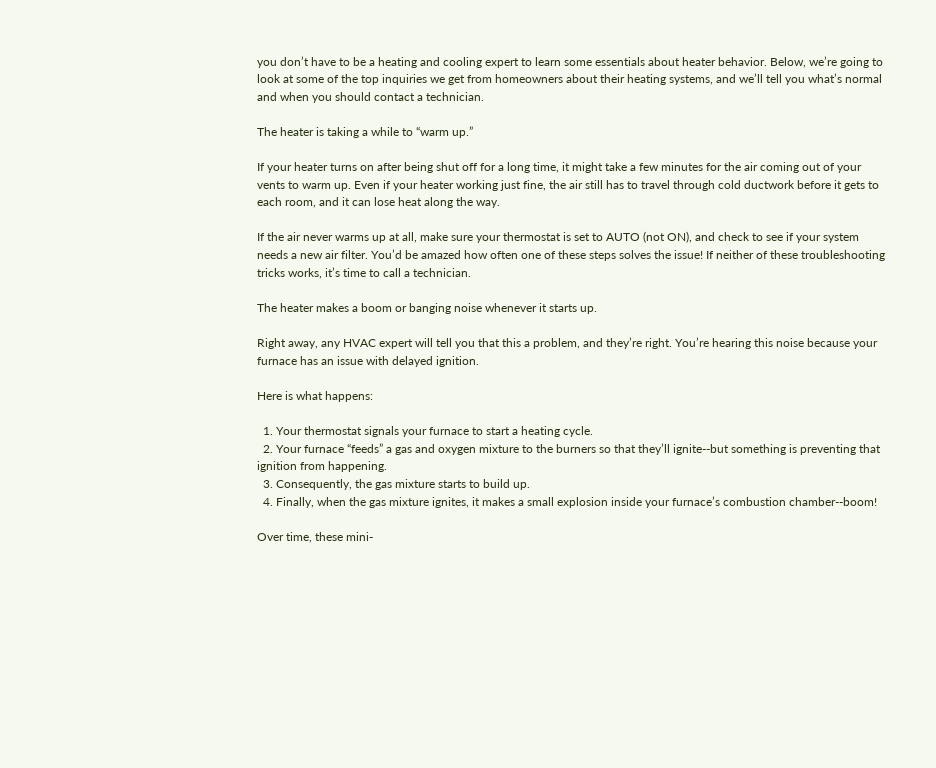you don’t have to be a heating and cooling expert to learn some essentials about heater behavior. Below, we’re going to look at some of the top inquiries we get from homeowners about their heating systems, and we’ll tell you what’s normal and when you should contact a technician.

The heater is taking a while to “warm up.”

If your heater turns on after being shut off for a long time, it might take a few minutes for the air coming out of your vents to warm up. Even if your heater working just fine, the air still has to travel through cold ductwork before it gets to each room, and it can lose heat along the way.

If the air never warms up at all, make sure your thermostat is set to AUTO (not ON), and check to see if your system needs a new air filter. You’d be amazed how often one of these steps solves the issue! If neither of these troubleshooting tricks works, it’s time to call a technician.

The heater makes a boom or banging noise whenever it starts up.

Right away, any HVAC expert will tell you that this a problem, and they’re right. You’re hearing this noise because your furnace has an issue with delayed ignition.

Here is what happens:

  1. Your thermostat signals your furnace to start a heating cycle.
  2. Your furnace “feeds” a gas and oxygen mixture to the burners so that they’ll ignite--but something is preventing that ignition from happening.
  3. Consequently, the gas mixture starts to build up.
  4. Finally, when the gas mixture ignites, it makes a small explosion inside your furnace’s combustion chamber--boom!

Over time, these mini-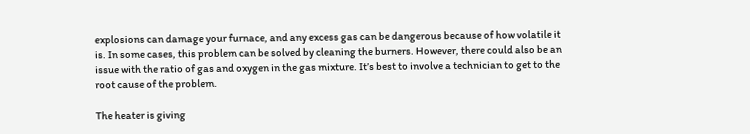explosions can damage your furnace, and any excess gas can be dangerous because of how volatile it is. In some cases, this problem can be solved by cleaning the burners. However, there could also be an issue with the ratio of gas and oxygen in the gas mixture. It’s best to involve a technician to get to the root cause of the problem.

The heater is giving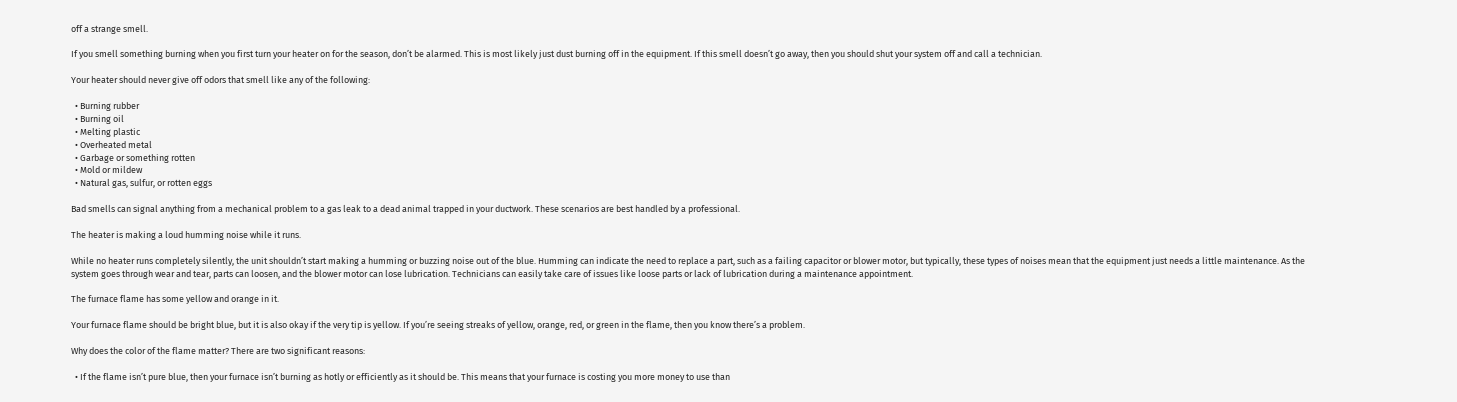off a strange smell.

If you smell something burning when you first turn your heater on for the season, don’t be alarmed. This is most likely just dust burning off in the equipment. If this smell doesn’t go away, then you should shut your system off and call a technician.

Your heater should never give off odors that smell like any of the following:

  • Burning rubber
  • Burning oil
  • Melting plastic
  • Overheated metal
  • Garbage or something rotten
  • Mold or mildew
  • Natural gas, sulfur, or rotten eggs

Bad smells can signal anything from a mechanical problem to a gas leak to a dead animal trapped in your ductwork. These scenarios are best handled by a professional.

The heater is making a loud humming noise while it runs.

While no heater runs completely silently, the unit shouldn’t start making a humming or buzzing noise out of the blue. Humming can indicate the need to replace a part, such as a failing capacitor or blower motor, but typically, these types of noises mean that the equipment just needs a little maintenance. As the system goes through wear and tear, parts can loosen, and the blower motor can lose lubrication. Technicians can easily take care of issues like loose parts or lack of lubrication during a maintenance appointment.

The furnace flame has some yellow and orange in it.

Your furnace flame should be bright blue, but it is also okay if the very tip is yellow. If you’re seeing streaks of yellow, orange, red, or green in the flame, then you know there’s a problem.

Why does the color of the flame matter? There are two significant reasons:

  • If the flame isn’t pure blue, then your furnace isn’t burning as hotly or efficiently as it should be. This means that your furnace is costing you more money to use than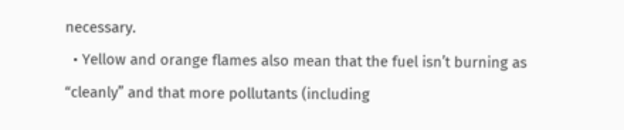necessary.
  • Yellow and orange flames also mean that the fuel isn’t burning as “cleanly” and that more pollutants (including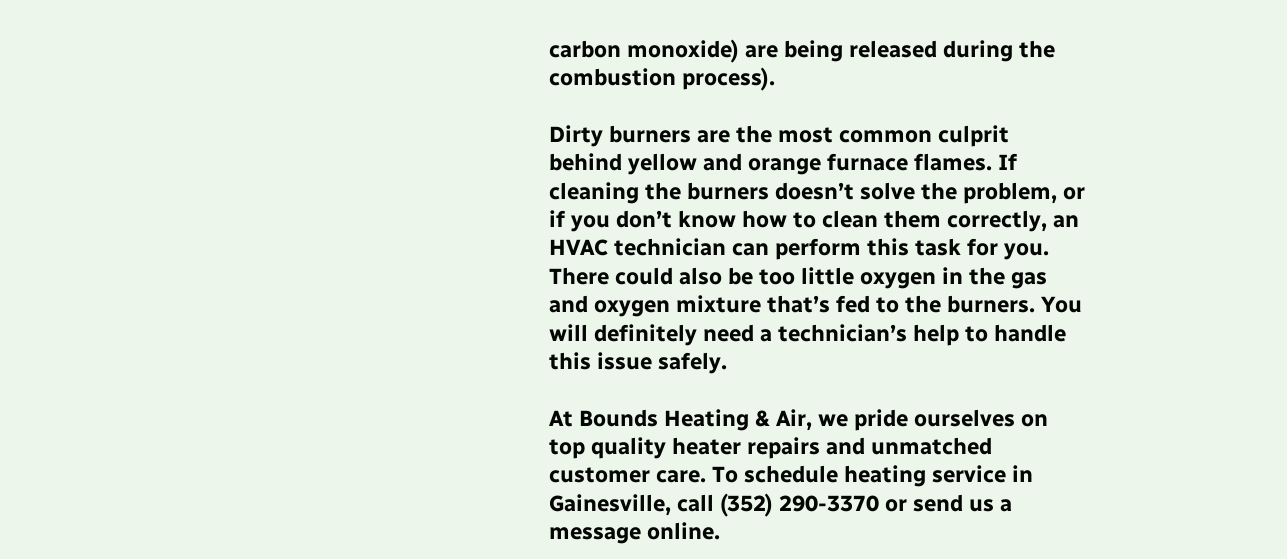carbon monoxide) are being released during the combustion process).

Dirty burners are the most common culprit behind yellow and orange furnace flames. If cleaning the burners doesn’t solve the problem, or if you don’t know how to clean them correctly, an HVAC technician can perform this task for you. There could also be too little oxygen in the gas and oxygen mixture that’s fed to the burners. You will definitely need a technician’s help to handle this issue safely.

At Bounds Heating & Air, we pride ourselves on top quality heater repairs and unmatched customer care. To schedule heating service in Gainesville, call (352) 290-3370 or send us a message online.